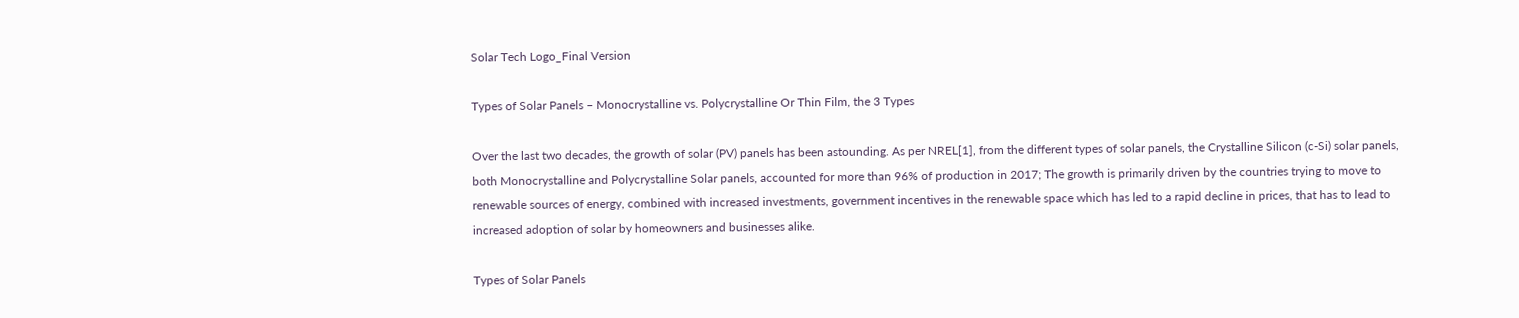Solar Tech Logo_Final Version

Types of Solar Panels – Monocrystalline vs. Polycrystalline Or Thin Film, the 3 Types

Over the last two decades, the growth of solar (PV) panels has been astounding. As per NREL[1], from the different types of solar panels, the Crystalline Silicon (c-Si) solar panels, both Monocrystalline and Polycrystalline Solar panels, accounted for more than 96% of production in 2017; The growth is primarily driven by the countries trying to move to renewable sources of energy, combined with increased investments, government incentives in the renewable space which has led to a rapid decline in prices, that has to lead to increased adoption of solar by homeowners and businesses alike.

Types of Solar Panels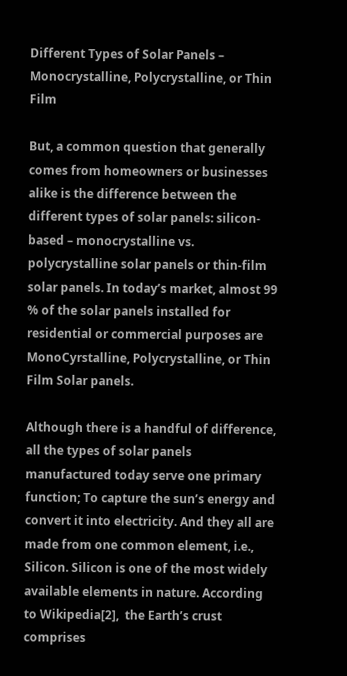Different Types of Solar Panels – Monocrystalline, Polycrystalline, or Thin Film

But, a common question that generally comes from homeowners or businesses alike is the difference between the different types of solar panels: silicon-based – monocrystalline vs. polycrystalline solar panels or thin-film solar panels. In today’s market, almost 99 % of the solar panels installed for residential or commercial purposes are MonoCyrstalline, Polycrystalline, or Thin Film Solar panels.

Although there is a handful of difference, all the types of solar panels manufactured today serve one primary function; To capture the sun’s energy and convert it into electricity. And they all are made from one common element, i.e., Silicon. Silicon is one of the most widely available elements in nature. According to Wikipedia[2],  the Earth’s crust comprises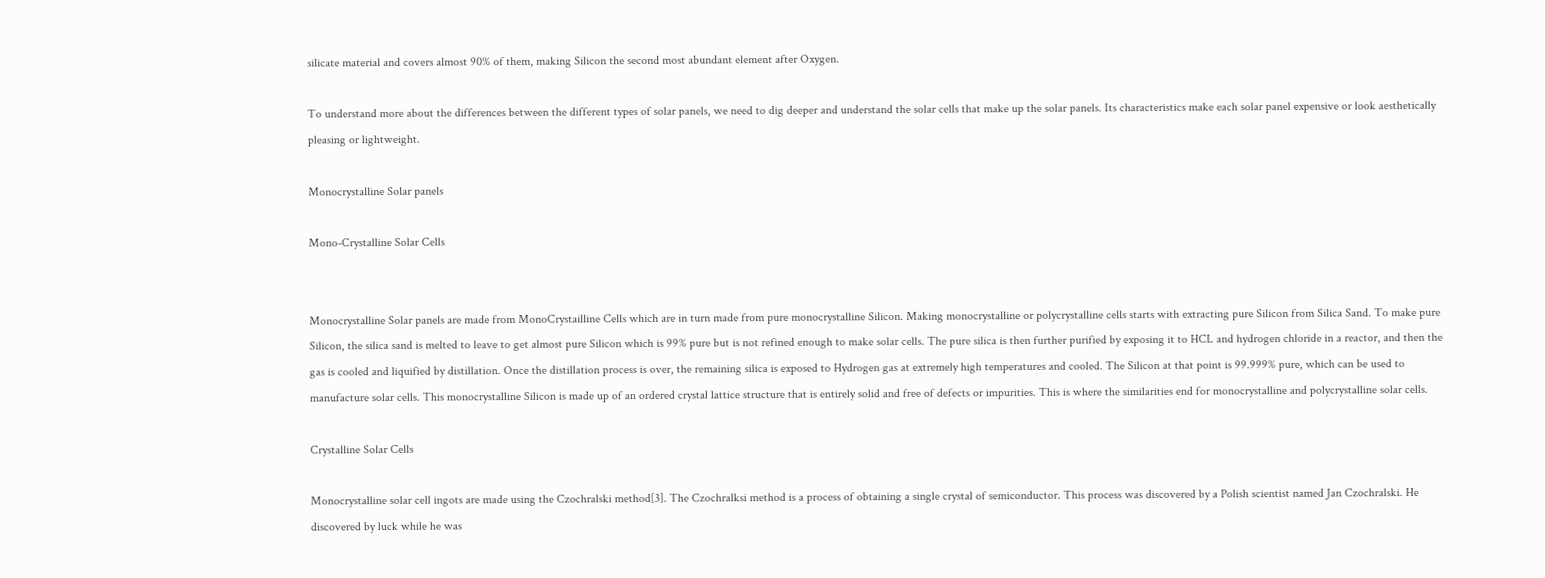silicate material and covers almost 90% of them, making Silicon the second most abundant element after Oxygen.

To understand more about the differences between the different types of solar panels, we need to dig deeper and understand the solar cells that make up the solar panels. Its characteristics make each solar panel expensive or look aesthetically pleasing or lightweight.

Monocrystalline Solar panels

Mono-Crystalline Solar Cells


Monocrystalline Solar panels are made from MonoCrystailline Cells which are in turn made from pure monocrystalline Silicon. Making monocrystalline or polycrystalline cells starts with extracting pure Silicon from Silica Sand. To make pure Silicon, the silica sand is melted to leave to get almost pure Silicon which is 99% pure but is not refined enough to make solar cells. The pure silica is then further purified by exposing it to HCL and hydrogen chloride in a reactor, and then the gas is cooled and liquified by distillation. Once the distillation process is over, the remaining silica is exposed to Hydrogen gas at extremely high temperatures and cooled. The Silicon at that point is 99.999% pure, which can be used to manufacture solar cells. This monocrystalline Silicon is made up of an ordered crystal lattice structure that is entirely solid and free of defects or impurities. This is where the similarities end for monocrystalline and polycrystalline solar cells.

Crystalline Solar Cells

Monocrystalline solar cell ingots are made using the Czochralski method[3]. The Czochralksi method is a process of obtaining a single crystal of semiconductor. This process was discovered by a Polish scientist named Jan Czochralski. He discovered by luck while he was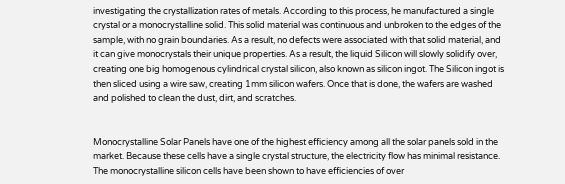investigating the crystallization rates of metals. According to this process, he manufactured a single crystal or a monocrystalline solid. This solid material was continuous and unbroken to the edges of the sample, with no grain boundaries. As a result, no defects were associated with that solid material, and it can give monocrystals their unique properties. As a result, the liquid Silicon will slowly solidify over, creating one big homogenous cylindrical crystal silicon, also known as silicon ingot. The Silicon ingot is then sliced using a wire saw, creating 1mm silicon wafers. Once that is done, the wafers are washed and polished to clean the dust, dirt, and scratches.


Monocrystalline Solar Panels have one of the highest efficiency among all the solar panels sold in the market. Because these cells have a single crystal structure, the electricity flow has minimal resistance. The monocrystalline silicon cells have been shown to have efficiencies of over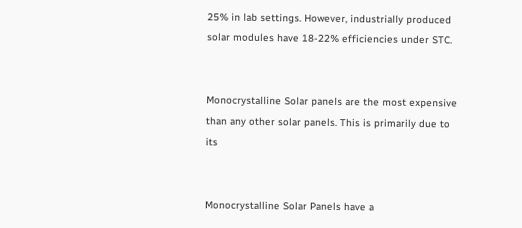25% in lab settings. However, industrially produced solar modules have 18-22% efficiencies under STC.


Monocrystalline Solar panels are the most expensive than any other solar panels. This is primarily due to its


Monocrystalline Solar Panels have a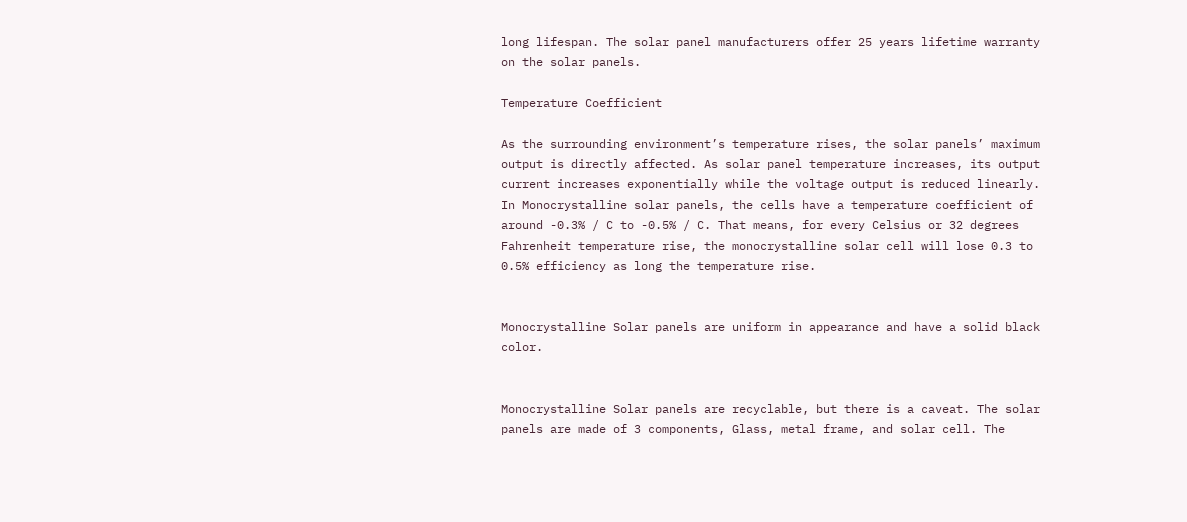long lifespan. The solar panel manufacturers offer 25 years lifetime warranty on the solar panels.

Temperature Coefficient

As the surrounding environment’s temperature rises, the solar panels’ maximum output is directly affected. As solar panel temperature increases, its output current increases exponentially while the voltage output is reduced linearly. In Monocrystalline solar panels, the cells have a temperature coefficient of around -0.3% / C to -0.5% / C. That means, for every Celsius or 32 degrees Fahrenheit temperature rise, the monocrystalline solar cell will lose 0.3 to 0.5% efficiency as long the temperature rise.


Monocrystalline Solar panels are uniform in appearance and have a solid black color.


Monocrystalline Solar panels are recyclable, but there is a caveat. The solar panels are made of 3 components, Glass, metal frame, and solar cell. The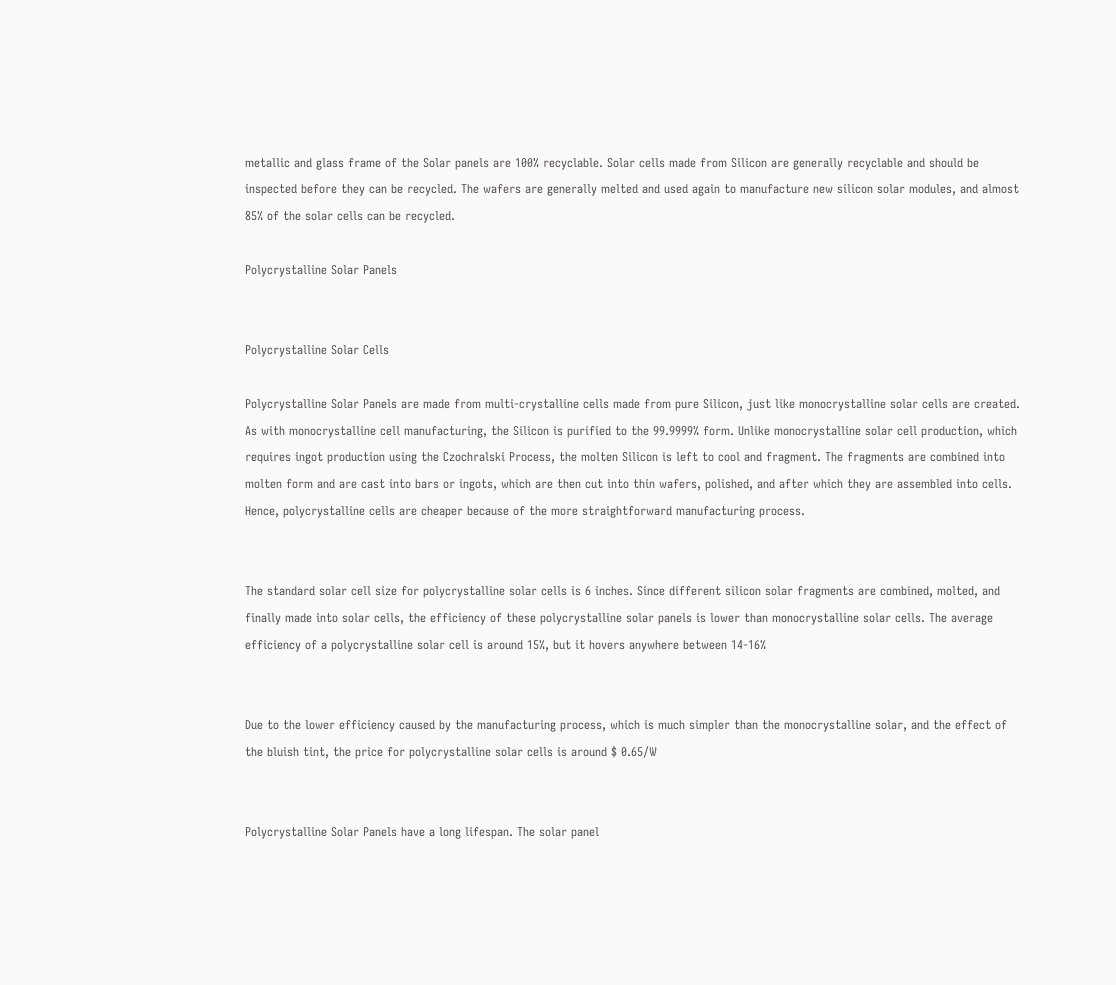metallic and glass frame of the Solar panels are 100% recyclable. Solar cells made from Silicon are generally recyclable and should be inspected before they can be recycled. The wafers are generally melted and used again to manufacture new silicon solar modules, and almost 85% of the solar cells can be recycled.

Polycrystalline Solar Panels


Polycrystalline Solar Cells

Polycrystalline Solar Panels are made from multi-crystalline cells made from pure Silicon, just like monocrystalline solar cells are created. As with monocrystalline cell manufacturing, the Silicon is purified to the 99.9999% form. Unlike monocrystalline solar cell production, which requires ingot production using the Czochralski Process, the molten Silicon is left to cool and fragment. The fragments are combined into molten form and are cast into bars or ingots, which are then cut into thin wafers, polished, and after which they are assembled into cells. Hence, polycrystalline cells are cheaper because of the more straightforward manufacturing process.


The standard solar cell size for polycrystalline solar cells is 6 inches. Since different silicon solar fragments are combined, molted, and finally made into solar cells, the efficiency of these polycrystalline solar panels is lower than monocrystalline solar cells. The average efficiency of a polycrystalline solar cell is around 15%, but it hovers anywhere between 14-16%


Due to the lower efficiency caused by the manufacturing process, which is much simpler than the monocrystalline solar, and the effect of the bluish tint, the price for polycrystalline solar cells is around $ 0.65/W


Polycrystalline Solar Panels have a long lifespan. The solar panel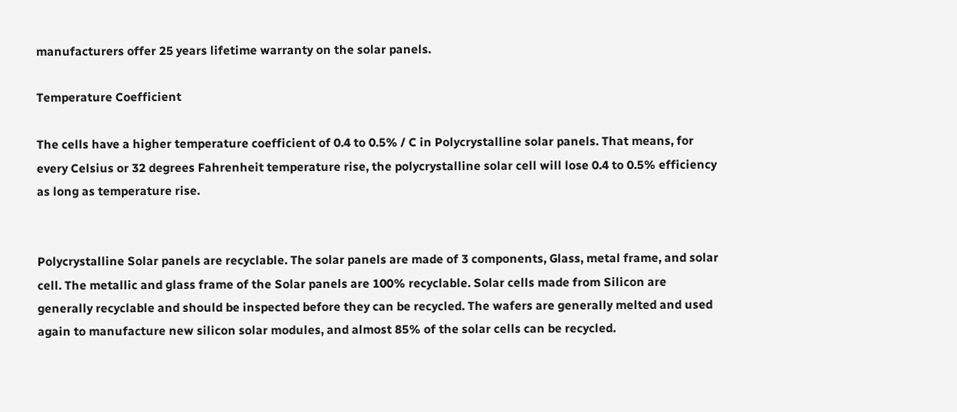manufacturers offer 25 years lifetime warranty on the solar panels.

Temperature Coefficient

The cells have a higher temperature coefficient of 0.4 to 0.5% / C in Polycrystalline solar panels. That means, for every Celsius or 32 degrees Fahrenheit temperature rise, the polycrystalline solar cell will lose 0.4 to 0.5% efficiency as long as temperature rise.


Polycrystalline Solar panels are recyclable. The solar panels are made of 3 components, Glass, metal frame, and solar cell. The metallic and glass frame of the Solar panels are 100% recyclable. Solar cells made from Silicon are generally recyclable and should be inspected before they can be recycled. The wafers are generally melted and used again to manufacture new silicon solar modules, and almost 85% of the solar cells can be recycled.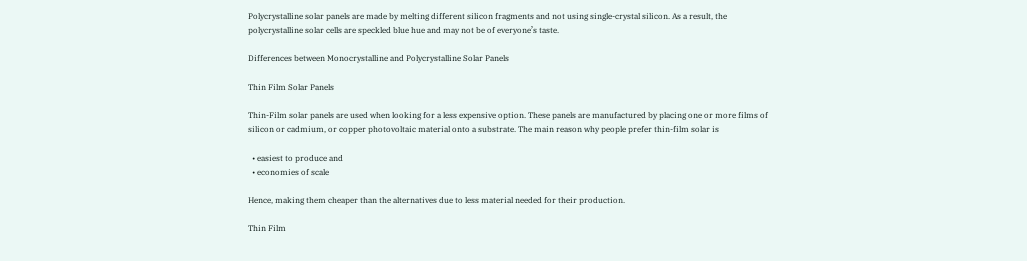Polycrystalline solar panels are made by melting different silicon fragments and not using single-crystal silicon. As a result, the polycrystalline solar cells are speckled blue hue and may not be of everyone’s taste.

Differences between Monocrystalline and Polycrystalline Solar Panels

Thin Film Solar Panels

Thin-Film solar panels are used when looking for a less expensive option. These panels are manufactured by placing one or more films of silicon or cadmium, or copper photovoltaic material onto a substrate. The main reason why people prefer thin-film solar is

  • easiest to produce and
  • economies of scale

Hence, making them cheaper than the alternatives due to less material needed for their production.

Thin Film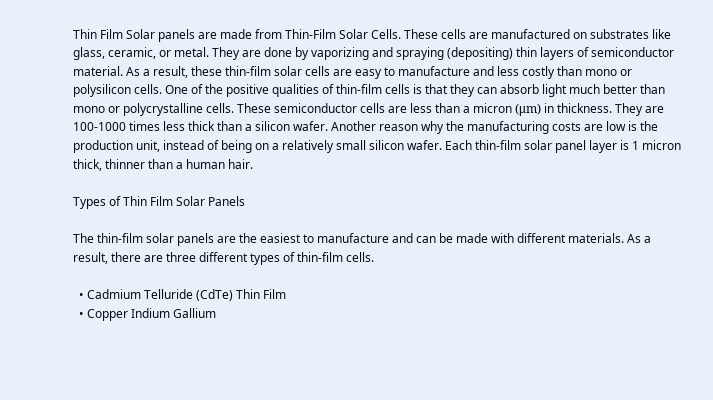Thin Film Solar panels are made from Thin-Film Solar Cells. These cells are manufactured on substrates like glass, ceramic, or metal. They are done by vaporizing and spraying (depositing) thin layers of semiconductor material. As a result, these thin-film solar cells are easy to manufacture and less costly than mono or polysilicon cells. One of the positive qualities of thin-film cells is that they can absorb light much better than mono or polycrystalline cells. These semiconductor cells are less than a micron (μm) in thickness. They are 100-1000 times less thick than a silicon wafer. Another reason why the manufacturing costs are low is the production unit, instead of being on a relatively small silicon wafer. Each thin-film solar panel layer is 1 micron thick, thinner than a human hair.

Types of Thin Film Solar Panels

The thin-film solar panels are the easiest to manufacture and can be made with different materials. As a result, there are three different types of thin-film cells.

  • Cadmium Telluride (CdTe) Thin Film
  • Copper Indium Gallium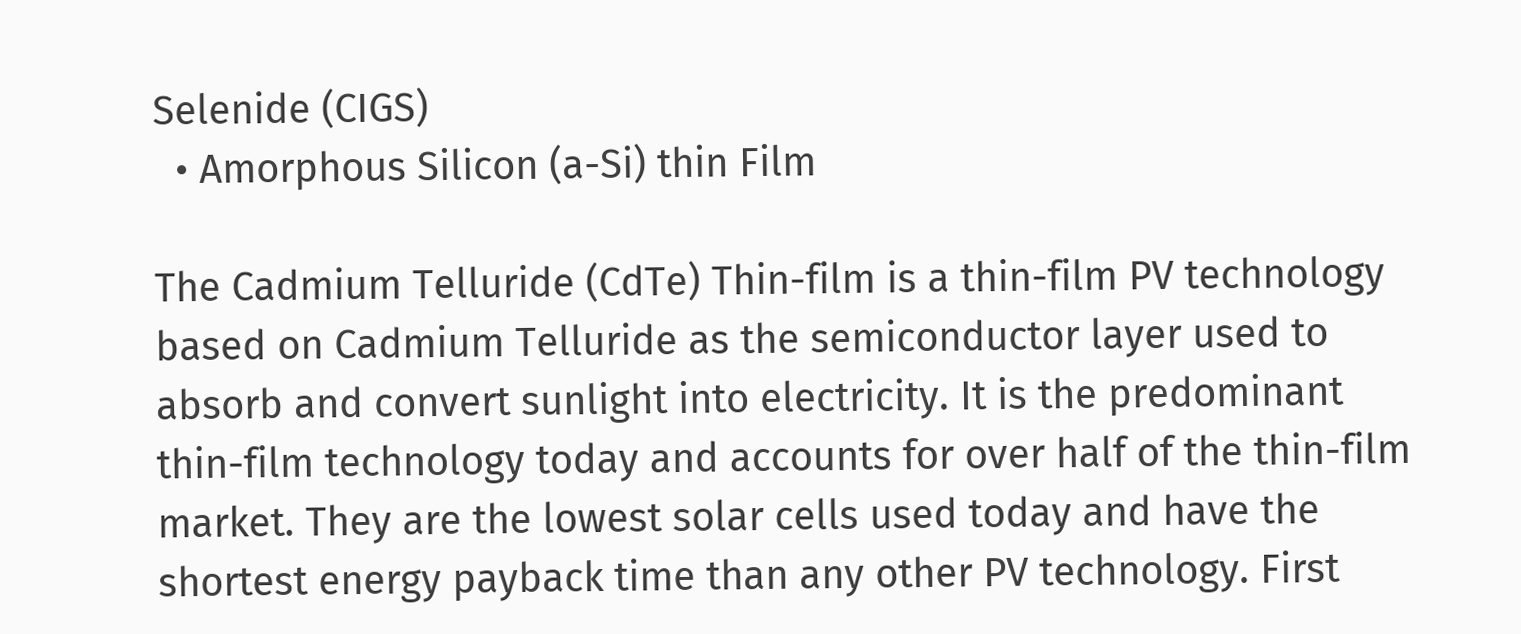Selenide (CIGS)
  • Amorphous Silicon (a-Si) thin Film

The Cadmium Telluride (CdTe) Thin-film is a thin-film PV technology based on Cadmium Telluride as the semiconductor layer used to absorb and convert sunlight into electricity. It is the predominant thin-film technology today and accounts for over half of the thin-film market. They are the lowest solar cells used today and have the shortest energy payback time than any other PV technology. First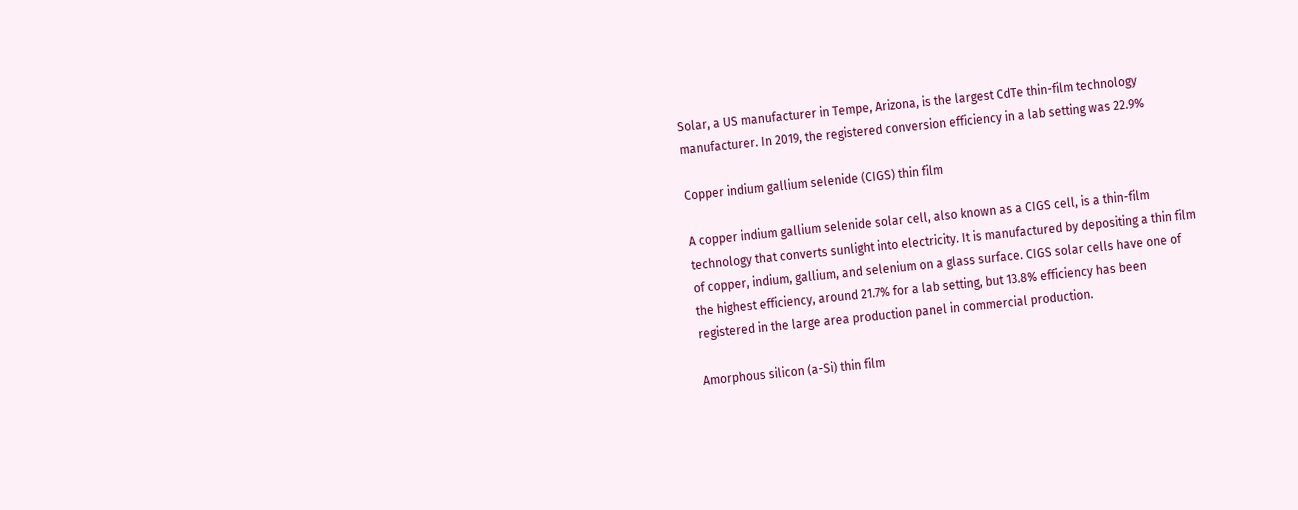Solar, a US manufacturer in Tempe, Arizona, is the largest CdTe thin-film technology manufacturer. In 2019, the registered conversion efficiency in a lab setting was 22.9%

Copper indium gallium selenide (CIGS) thin film

A copper indium gallium selenide solar cell, also known as a CIGS cell, is a thin-film technology that converts sunlight into electricity. It is manufactured by depositing a thin film of copper, indium, gallium, and selenium on a glass surface. CIGS solar cells have one of the highest efficiency, around 21.7% for a lab setting, but 13.8% efficiency has been registered in the large area production panel in commercial production.

Amorphous silicon (a-Si) thin film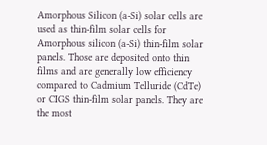Amorphous Silicon (a-Si) solar cells are used as thin-film solar cells for Amorphous silicon (a-Si) thin-film solar panels. Those are deposited onto thin films and are generally low efficiency compared to Cadmium Telluride (CdTe) or CIGS thin-film solar panels. They are the most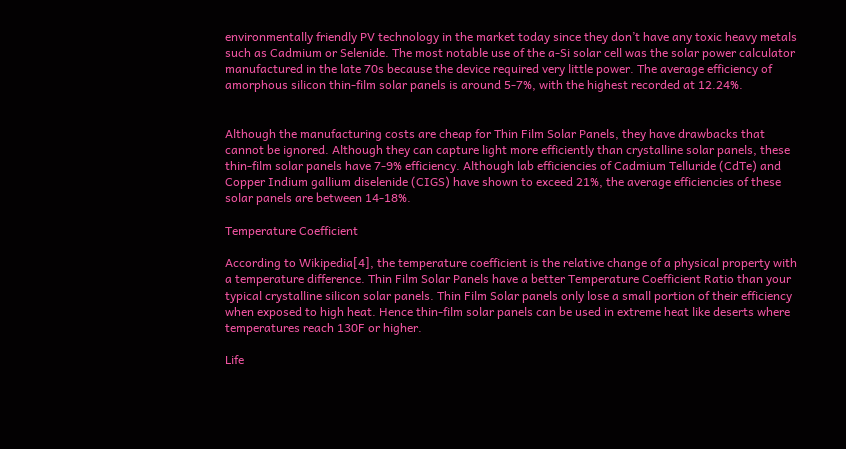environmentally friendly PV technology in the market today since they don’t have any toxic heavy metals such as Cadmium or Selenide. The most notable use of the a-Si solar cell was the solar power calculator manufactured in the late 70s because the device required very little power. The average efficiency of amorphous silicon thin-film solar panels is around 5-7%, with the highest recorded at 12.24%.


Although the manufacturing costs are cheap for Thin Film Solar Panels, they have drawbacks that cannot be ignored. Although they can capture light more efficiently than crystalline solar panels, these thin-film solar panels have 7-9% efficiency. Although lab efficiencies of Cadmium Telluride (CdTe) and Copper Indium gallium diselenide (CIGS) have shown to exceed 21%, the average efficiencies of these solar panels are between 14-18%.

Temperature Coefficient

According to Wikipedia[4], the temperature coefficient is the relative change of a physical property with a temperature difference. Thin Film Solar Panels have a better Temperature Coefficient Ratio than your typical crystalline silicon solar panels. Thin Film Solar panels only lose a small portion of their efficiency when exposed to high heat. Hence thin-film solar panels can be used in extreme heat like deserts where temperatures reach 130F or higher.

Life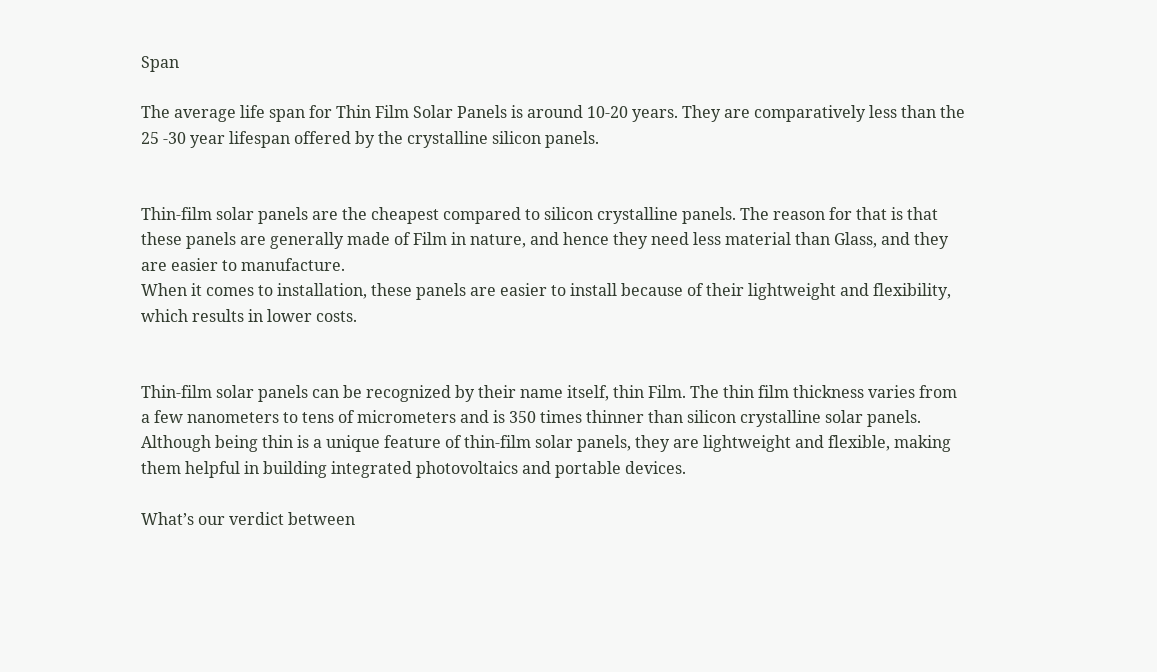Span

The average life span for Thin Film Solar Panels is around 10-20 years. They are comparatively less than the 25 -30 year lifespan offered by the crystalline silicon panels.


Thin-film solar panels are the cheapest compared to silicon crystalline panels. The reason for that is that these panels are generally made of Film in nature, and hence they need less material than Glass, and they are easier to manufacture.
When it comes to installation, these panels are easier to install because of their lightweight and flexibility, which results in lower costs.


Thin-film solar panels can be recognized by their name itself, thin Film. The thin film thickness varies from a few nanometers to tens of micrometers and is 350 times thinner than silicon crystalline solar panels. Although being thin is a unique feature of thin-film solar panels, they are lightweight and flexible, making them helpful in building integrated photovoltaics and portable devices.

What’s our verdict between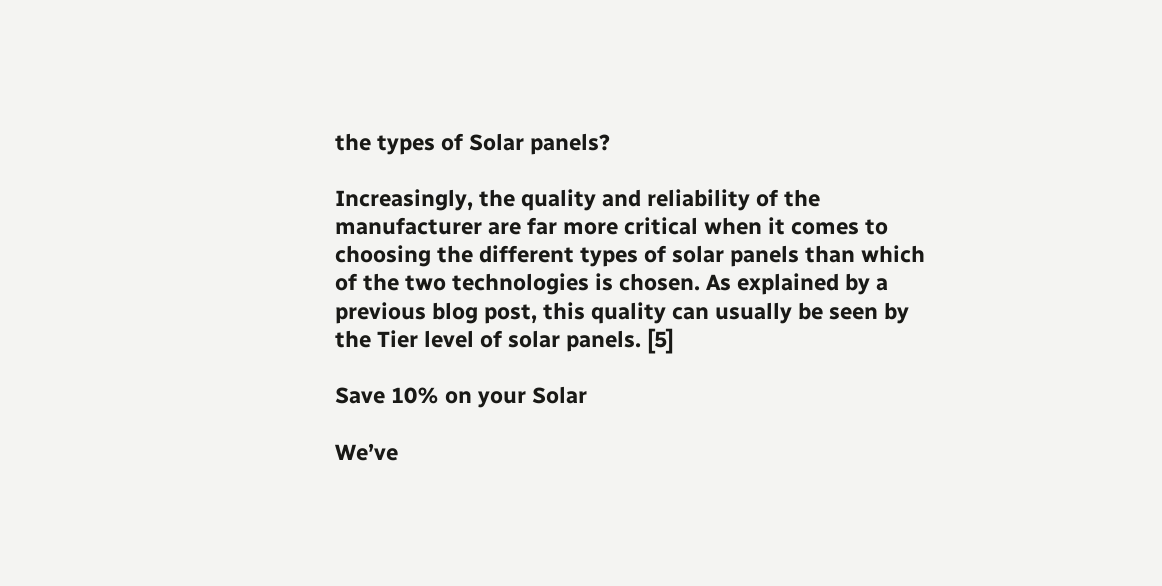the types of Solar panels?

Increasingly, the quality and reliability of the manufacturer are far more critical when it comes to choosing the different types of solar panels than which of the two technologies is chosen. As explained by a previous blog post, this quality can usually be seen by the Tier level of solar panels. [5]

Save 10% on your Solar

We’ve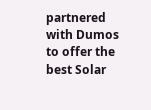partnered with Dumos to offer the best Solar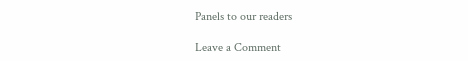Panels to our readers

Leave a Comment